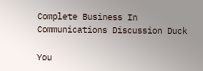Complete Business In Communications Discussion Duck

You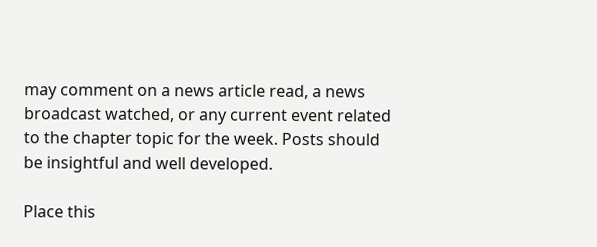may comment on a news article read, a news broadcast watched, or any current event related to the chapter topic for the week. Posts should be insightful and well developed.

Place this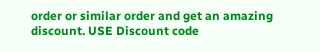order or similar order and get an amazing discount. USE Discount code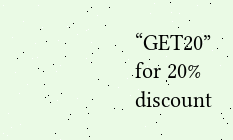“GET20” for 20% discount